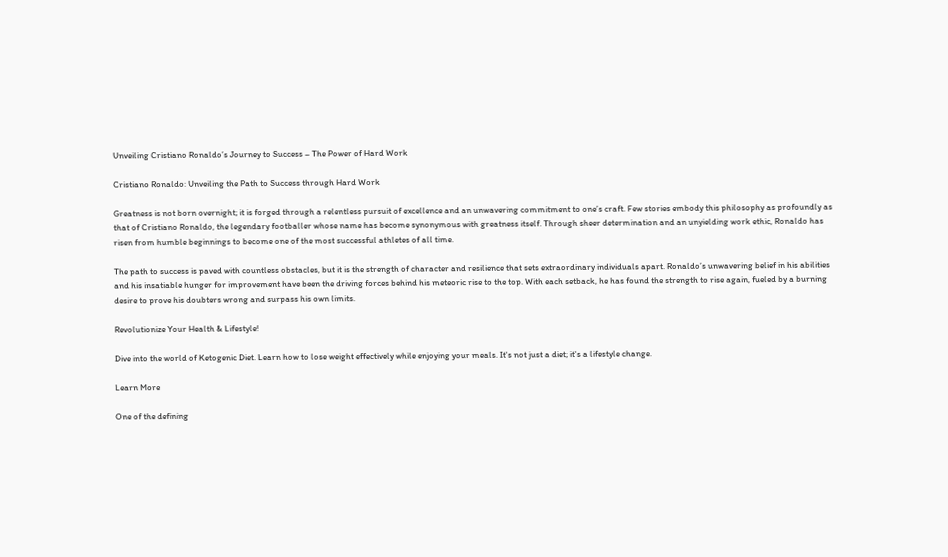Unveiling Cristiano Ronaldo’s Journey to Success – The Power of Hard Work

Cristiano Ronaldo: Unveiling the Path to Success through Hard Work

Greatness is not born overnight; it is forged through a relentless pursuit of excellence and an unwavering commitment to one’s craft. Few stories embody this philosophy as profoundly as that of Cristiano Ronaldo, the legendary footballer whose name has become synonymous with greatness itself. Through sheer determination and an unyielding work ethic, Ronaldo has risen from humble beginnings to become one of the most successful athletes of all time.

The path to success is paved with countless obstacles, but it is the strength of character and resilience that sets extraordinary individuals apart. Ronaldo’s unwavering belief in his abilities and his insatiable hunger for improvement have been the driving forces behind his meteoric rise to the top. With each setback, he has found the strength to rise again, fueled by a burning desire to prove his doubters wrong and surpass his own limits.

Revolutionize Your Health & Lifestyle!

Dive into the world of Ketogenic Diet. Learn how to lose weight effectively while enjoying your meals. It's not just a diet; it's a lifestyle change.

Learn More

One of the defining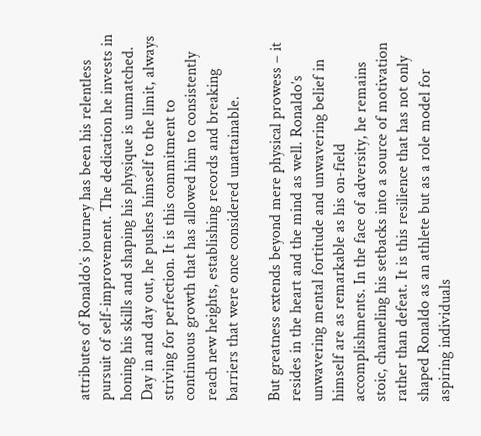attributes of Ronaldo’s journey has been his relentless pursuit of self-improvement. The dedication he invests in honing his skills and shaping his physique is unmatched. Day in and day out, he pushes himself to the limit, always striving for perfection. It is this commitment to continuous growth that has allowed him to consistently reach new heights, establishing records and breaking barriers that were once considered unattainable.

But greatness extends beyond mere physical prowess – it resides in the heart and the mind as well. Ronaldo’s unwavering mental fortitude and unwavering belief in himself are as remarkable as his on-field accomplishments. In the face of adversity, he remains stoic, channeling his setbacks into a source of motivation rather than defeat. It is this resilience that has not only shaped Ronaldo as an athlete but as a role model for aspiring individuals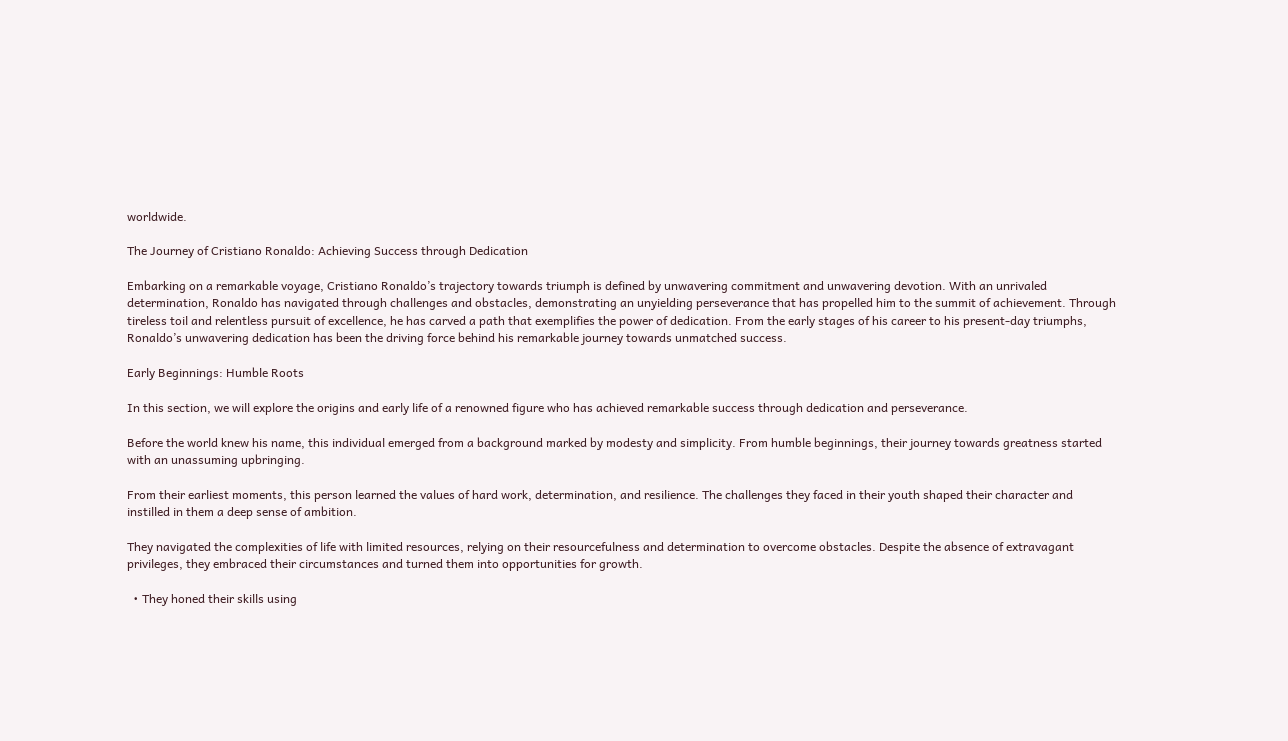worldwide.

The Journey of Cristiano Ronaldo: Achieving Success through Dedication

Embarking on a remarkable voyage, Cristiano Ronaldo’s trajectory towards triumph is defined by unwavering commitment and unwavering devotion. With an unrivaled determination, Ronaldo has navigated through challenges and obstacles, demonstrating an unyielding perseverance that has propelled him to the summit of achievement. Through tireless toil and relentless pursuit of excellence, he has carved a path that exemplifies the power of dedication. From the early stages of his career to his present-day triumphs, Ronaldo’s unwavering dedication has been the driving force behind his remarkable journey towards unmatched success.

Early Beginnings: Humble Roots

In this section, we will explore the origins and early life of a renowned figure who has achieved remarkable success through dedication and perseverance.

Before the world knew his name, this individual emerged from a background marked by modesty and simplicity. From humble beginnings, their journey towards greatness started with an unassuming upbringing.

From their earliest moments, this person learned the values of hard work, determination, and resilience. The challenges they faced in their youth shaped their character and instilled in them a deep sense of ambition.

They navigated the complexities of life with limited resources, relying on their resourcefulness and determination to overcome obstacles. Despite the absence of extravagant privileges, they embraced their circumstances and turned them into opportunities for growth.

  • They honed their skills using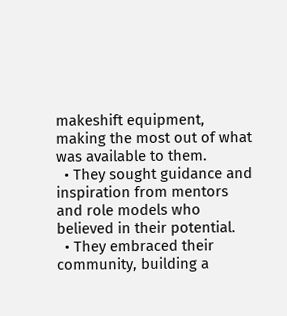makeshift equipment, making the most out of what was available to them.
  • They sought guidance and inspiration from mentors and role models who believed in their potential.
  • They embraced their community, building a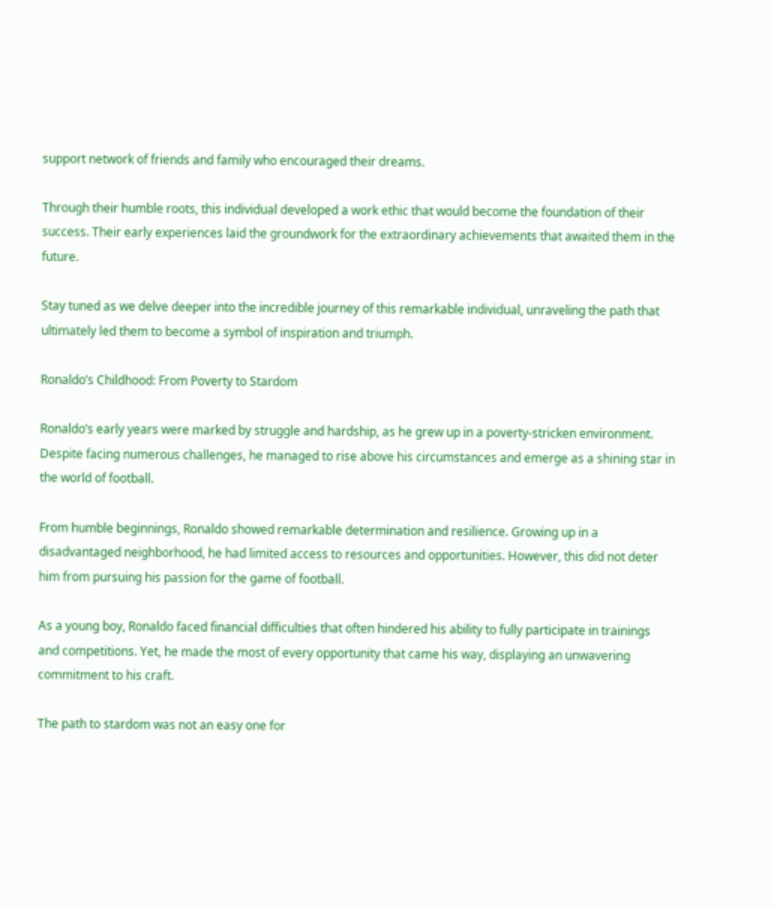support network of friends and family who encouraged their dreams.

Through their humble roots, this individual developed a work ethic that would become the foundation of their success. Their early experiences laid the groundwork for the extraordinary achievements that awaited them in the future.

Stay tuned as we delve deeper into the incredible journey of this remarkable individual, unraveling the path that ultimately led them to become a symbol of inspiration and triumph.

Ronaldo’s Childhood: From Poverty to Stardom

Ronaldo’s early years were marked by struggle and hardship, as he grew up in a poverty-stricken environment. Despite facing numerous challenges, he managed to rise above his circumstances and emerge as a shining star in the world of football.

From humble beginnings, Ronaldo showed remarkable determination and resilience. Growing up in a disadvantaged neighborhood, he had limited access to resources and opportunities. However, this did not deter him from pursuing his passion for the game of football.

As a young boy, Ronaldo faced financial difficulties that often hindered his ability to fully participate in trainings and competitions. Yet, he made the most of every opportunity that came his way, displaying an unwavering commitment to his craft.

The path to stardom was not an easy one for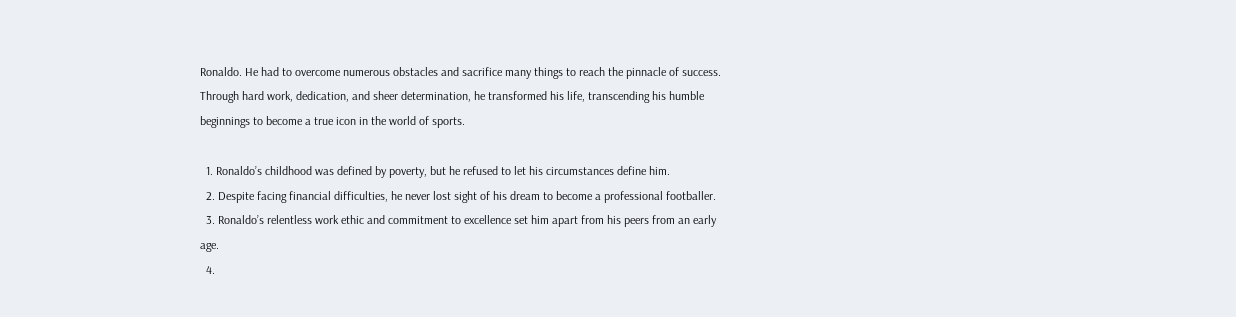Ronaldo. He had to overcome numerous obstacles and sacrifice many things to reach the pinnacle of success. Through hard work, dedication, and sheer determination, he transformed his life, transcending his humble beginnings to become a true icon in the world of sports.

  1. Ronaldo’s childhood was defined by poverty, but he refused to let his circumstances define him.
  2. Despite facing financial difficulties, he never lost sight of his dream to become a professional footballer.
  3. Ronaldo’s relentless work ethic and commitment to excellence set him apart from his peers from an early age.
  4.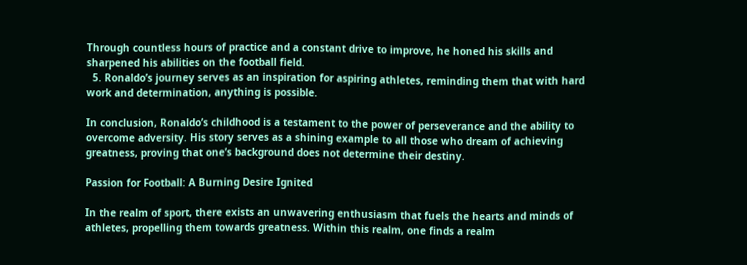Through countless hours of practice and a constant drive to improve, he honed his skills and sharpened his abilities on the football field.
  5. Ronaldo’s journey serves as an inspiration for aspiring athletes, reminding them that with hard work and determination, anything is possible.

In conclusion, Ronaldo’s childhood is a testament to the power of perseverance and the ability to overcome adversity. His story serves as a shining example to all those who dream of achieving greatness, proving that one’s background does not determine their destiny.

Passion for Football: A Burning Desire Ignited

In the realm of sport, there exists an unwavering enthusiasm that fuels the hearts and minds of athletes, propelling them towards greatness. Within this realm, one finds a realm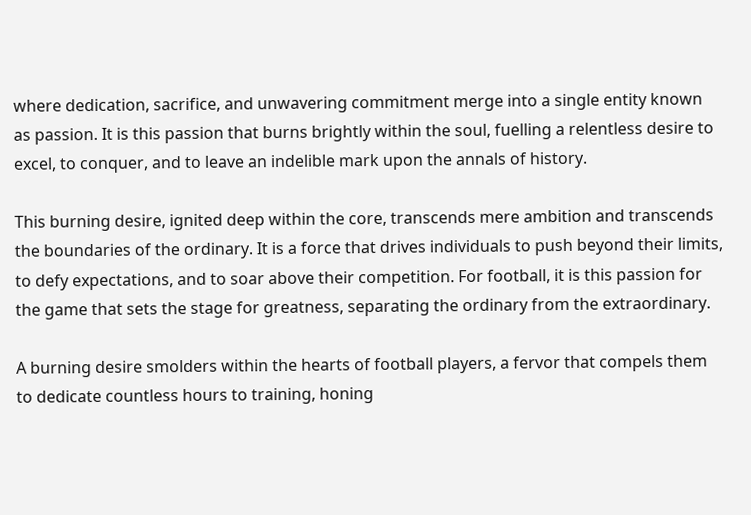where dedication, sacrifice, and unwavering commitment merge into a single entity known as passion. It is this passion that burns brightly within the soul, fuelling a relentless desire to excel, to conquer, and to leave an indelible mark upon the annals of history.

This burning desire, ignited deep within the core, transcends mere ambition and transcends the boundaries of the ordinary. It is a force that drives individuals to push beyond their limits, to defy expectations, and to soar above their competition. For football, it is this passion for the game that sets the stage for greatness, separating the ordinary from the extraordinary.

A burning desire smolders within the hearts of football players, a fervor that compels them to dedicate countless hours to training, honing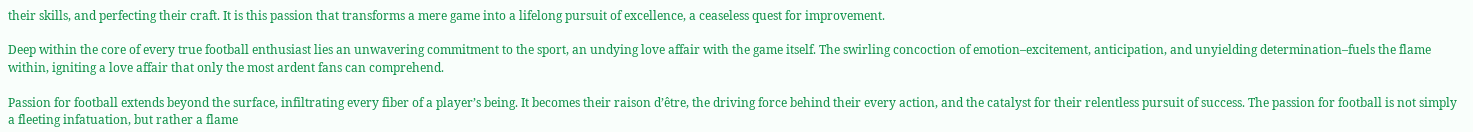their skills, and perfecting their craft. It is this passion that transforms a mere game into a lifelong pursuit of excellence, a ceaseless quest for improvement.

Deep within the core of every true football enthusiast lies an unwavering commitment to the sport, an undying love affair with the game itself. The swirling concoction of emotion–excitement, anticipation, and unyielding determination–fuels the flame within, igniting a love affair that only the most ardent fans can comprehend.

Passion for football extends beyond the surface, infiltrating every fiber of a player’s being. It becomes their raison d’être, the driving force behind their every action, and the catalyst for their relentless pursuit of success. The passion for football is not simply a fleeting infatuation, but rather a flame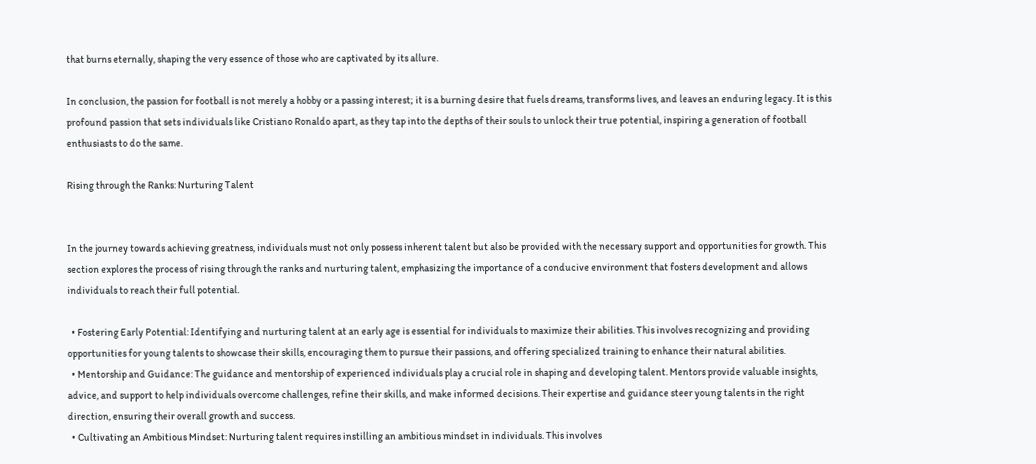that burns eternally, shaping the very essence of those who are captivated by its allure.

In conclusion, the passion for football is not merely a hobby or a passing interest; it is a burning desire that fuels dreams, transforms lives, and leaves an enduring legacy. It is this profound passion that sets individuals like Cristiano Ronaldo apart, as they tap into the depths of their souls to unlock their true potential, inspiring a generation of football enthusiasts to do the same.

Rising through the Ranks: Nurturing Talent


In the journey towards achieving greatness, individuals must not only possess inherent talent but also be provided with the necessary support and opportunities for growth. This section explores the process of rising through the ranks and nurturing talent, emphasizing the importance of a conducive environment that fosters development and allows individuals to reach their full potential.

  • Fostering Early Potential: Identifying and nurturing talent at an early age is essential for individuals to maximize their abilities. This involves recognizing and providing opportunities for young talents to showcase their skills, encouraging them to pursue their passions, and offering specialized training to enhance their natural abilities.
  • Mentorship and Guidance: The guidance and mentorship of experienced individuals play a crucial role in shaping and developing talent. Mentors provide valuable insights, advice, and support to help individuals overcome challenges, refine their skills, and make informed decisions. Their expertise and guidance steer young talents in the right direction, ensuring their overall growth and success.
  • Cultivating an Ambitious Mindset: Nurturing talent requires instilling an ambitious mindset in individuals. This involves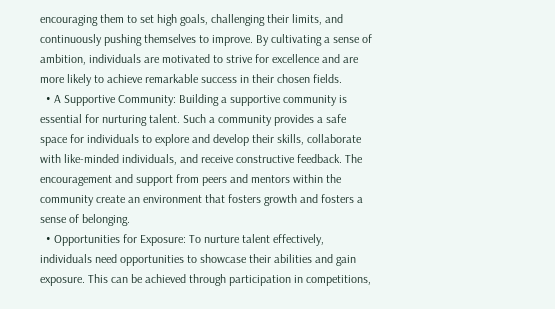encouraging them to set high goals, challenging their limits, and continuously pushing themselves to improve. By cultivating a sense of ambition, individuals are motivated to strive for excellence and are more likely to achieve remarkable success in their chosen fields.
  • A Supportive Community: Building a supportive community is essential for nurturing talent. Such a community provides a safe space for individuals to explore and develop their skills, collaborate with like-minded individuals, and receive constructive feedback. The encouragement and support from peers and mentors within the community create an environment that fosters growth and fosters a sense of belonging.
  • Opportunities for Exposure: To nurture talent effectively, individuals need opportunities to showcase their abilities and gain exposure. This can be achieved through participation in competitions,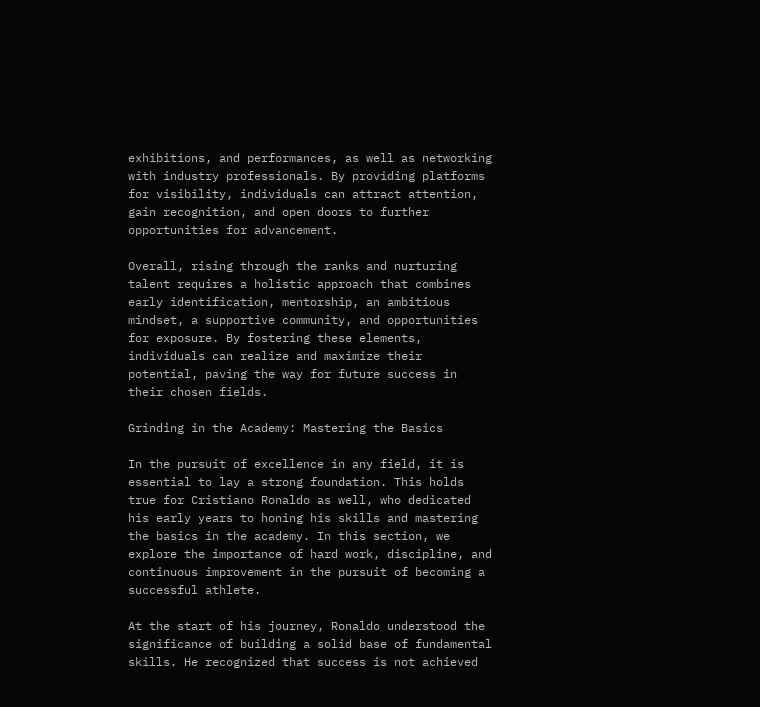exhibitions, and performances, as well as networking with industry professionals. By providing platforms for visibility, individuals can attract attention, gain recognition, and open doors to further opportunities for advancement.

Overall, rising through the ranks and nurturing talent requires a holistic approach that combines early identification, mentorship, an ambitious mindset, a supportive community, and opportunities for exposure. By fostering these elements, individuals can realize and maximize their potential, paving the way for future success in their chosen fields.

Grinding in the Academy: Mastering the Basics

In the pursuit of excellence in any field, it is essential to lay a strong foundation. This holds true for Cristiano Ronaldo as well, who dedicated his early years to honing his skills and mastering the basics in the academy. In this section, we explore the importance of hard work, discipline, and continuous improvement in the pursuit of becoming a successful athlete.

At the start of his journey, Ronaldo understood the significance of building a solid base of fundamental skills. He recognized that success is not achieved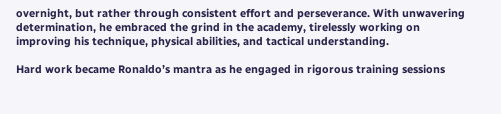overnight, but rather through consistent effort and perseverance. With unwavering determination, he embraced the grind in the academy, tirelessly working on improving his technique, physical abilities, and tactical understanding.

Hard work became Ronaldo’s mantra as he engaged in rigorous training sessions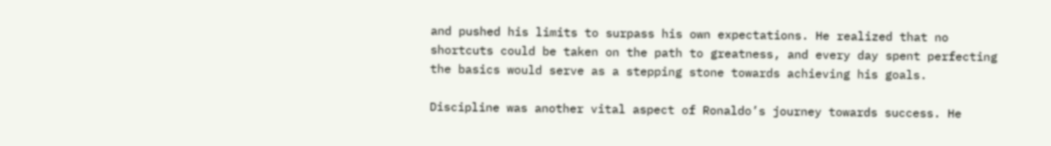and pushed his limits to surpass his own expectations. He realized that no shortcuts could be taken on the path to greatness, and every day spent perfecting the basics would serve as a stepping stone towards achieving his goals.

Discipline was another vital aspect of Ronaldo’s journey towards success. He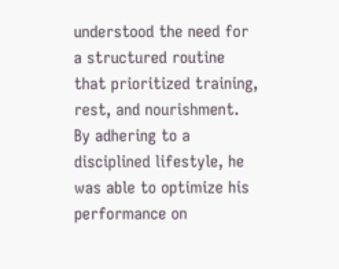understood the need for a structured routine that prioritized training, rest, and nourishment. By adhering to a disciplined lifestyle, he was able to optimize his performance on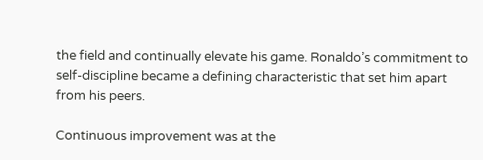the field and continually elevate his game. Ronaldo’s commitment to self-discipline became a defining characteristic that set him apart from his peers.

Continuous improvement was at the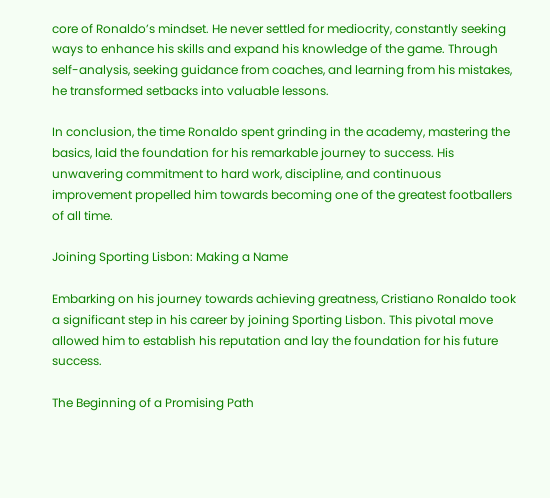core of Ronaldo’s mindset. He never settled for mediocrity, constantly seeking ways to enhance his skills and expand his knowledge of the game. Through self-analysis, seeking guidance from coaches, and learning from his mistakes, he transformed setbacks into valuable lessons.

In conclusion, the time Ronaldo spent grinding in the academy, mastering the basics, laid the foundation for his remarkable journey to success. His unwavering commitment to hard work, discipline, and continuous improvement propelled him towards becoming one of the greatest footballers of all time.

Joining Sporting Lisbon: Making a Name

Embarking on his journey towards achieving greatness, Cristiano Ronaldo took a significant step in his career by joining Sporting Lisbon. This pivotal move allowed him to establish his reputation and lay the foundation for his future success.

The Beginning of a Promising Path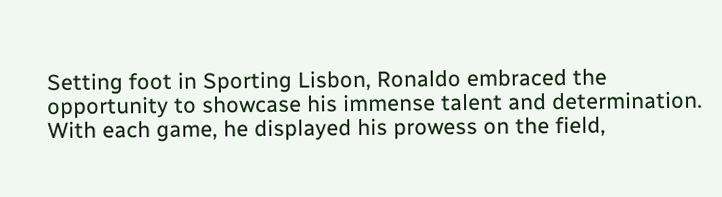Setting foot in Sporting Lisbon, Ronaldo embraced the opportunity to showcase his immense talent and determination. With each game, he displayed his prowess on the field,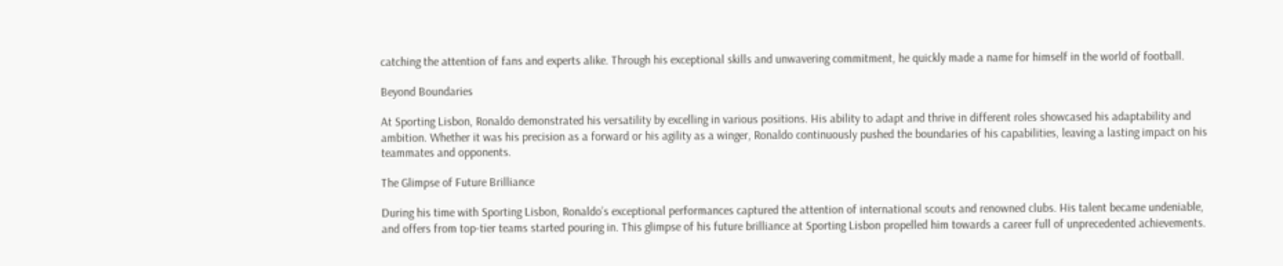catching the attention of fans and experts alike. Through his exceptional skills and unwavering commitment, he quickly made a name for himself in the world of football.

Beyond Boundaries

At Sporting Lisbon, Ronaldo demonstrated his versatility by excelling in various positions. His ability to adapt and thrive in different roles showcased his adaptability and ambition. Whether it was his precision as a forward or his agility as a winger, Ronaldo continuously pushed the boundaries of his capabilities, leaving a lasting impact on his teammates and opponents.

The Glimpse of Future Brilliance

During his time with Sporting Lisbon, Ronaldo’s exceptional performances captured the attention of international scouts and renowned clubs. His talent became undeniable, and offers from top-tier teams started pouring in. This glimpse of his future brilliance at Sporting Lisbon propelled him towards a career full of unprecedented achievements.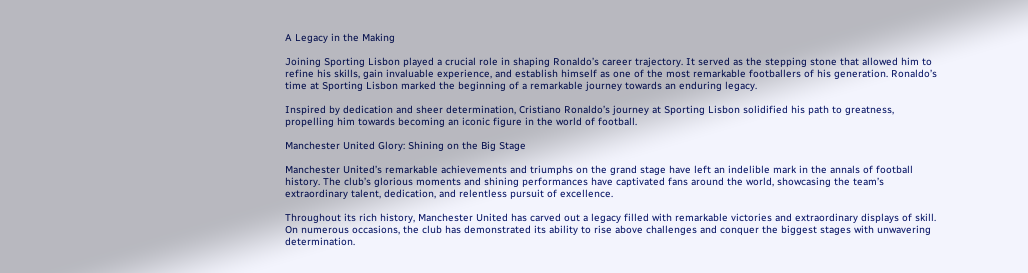A Legacy in the Making

Joining Sporting Lisbon played a crucial role in shaping Ronaldo’s career trajectory. It served as the stepping stone that allowed him to refine his skills, gain invaluable experience, and establish himself as one of the most remarkable footballers of his generation. Ronaldo’s time at Sporting Lisbon marked the beginning of a remarkable journey towards an enduring legacy.

Inspired by dedication and sheer determination, Cristiano Ronaldo’s journey at Sporting Lisbon solidified his path to greatness, propelling him towards becoming an iconic figure in the world of football.

Manchester United Glory: Shining on the Big Stage

Manchester United’s remarkable achievements and triumphs on the grand stage have left an indelible mark in the annals of football history. The club’s glorious moments and shining performances have captivated fans around the world, showcasing the team’s extraordinary talent, dedication, and relentless pursuit of excellence.

Throughout its rich history, Manchester United has carved out a legacy filled with remarkable victories and extraordinary displays of skill. On numerous occasions, the club has demonstrated its ability to rise above challenges and conquer the biggest stages with unwavering determination.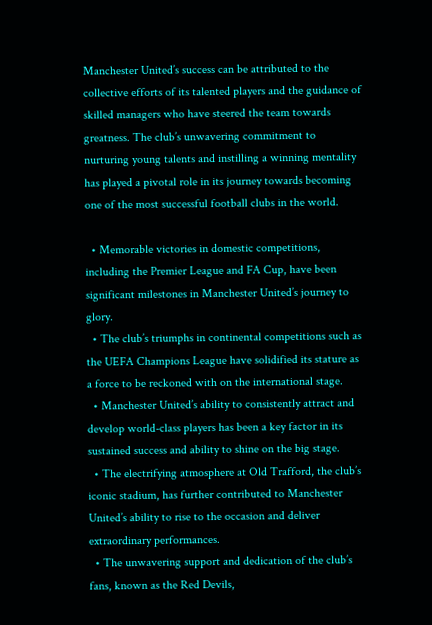Manchester United’s success can be attributed to the collective efforts of its talented players and the guidance of skilled managers who have steered the team towards greatness. The club’s unwavering commitment to nurturing young talents and instilling a winning mentality has played a pivotal role in its journey towards becoming one of the most successful football clubs in the world.

  • Memorable victories in domestic competitions, including the Premier League and FA Cup, have been significant milestones in Manchester United’s journey to glory.
  • The club’s triumphs in continental competitions such as the UEFA Champions League have solidified its stature as a force to be reckoned with on the international stage.
  • Manchester United’s ability to consistently attract and develop world-class players has been a key factor in its sustained success and ability to shine on the big stage.
  • The electrifying atmosphere at Old Trafford, the club’s iconic stadium, has further contributed to Manchester United’s ability to rise to the occasion and deliver extraordinary performances.
  • The unwavering support and dedication of the club’s fans, known as the Red Devils,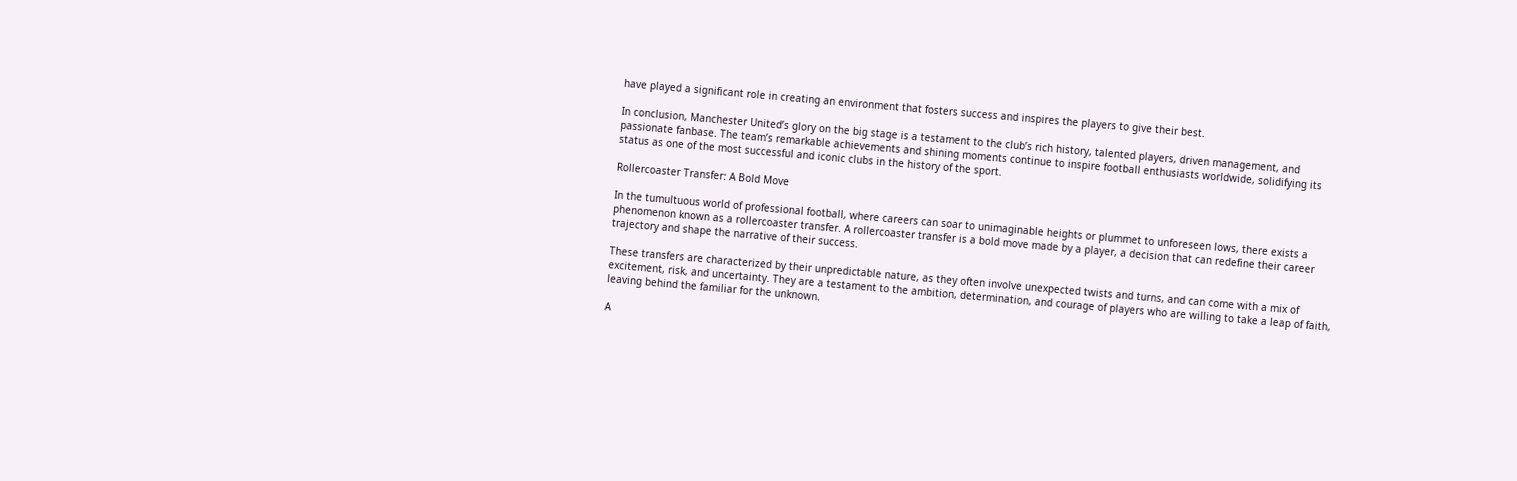have played a significant role in creating an environment that fosters success and inspires the players to give their best.

In conclusion, Manchester United’s glory on the big stage is a testament to the club’s rich history, talented players, driven management, and passionate fanbase. The team’s remarkable achievements and shining moments continue to inspire football enthusiasts worldwide, solidifying its status as one of the most successful and iconic clubs in the history of the sport.

Rollercoaster Transfer: A Bold Move

In the tumultuous world of professional football, where careers can soar to unimaginable heights or plummet to unforeseen lows, there exists a phenomenon known as a rollercoaster transfer. A rollercoaster transfer is a bold move made by a player, a decision that can redefine their career trajectory and shape the narrative of their success.

These transfers are characterized by their unpredictable nature, as they often involve unexpected twists and turns, and can come with a mix of excitement, risk, and uncertainty. They are a testament to the ambition, determination, and courage of players who are willing to take a leap of faith, leaving behind the familiar for the unknown.

A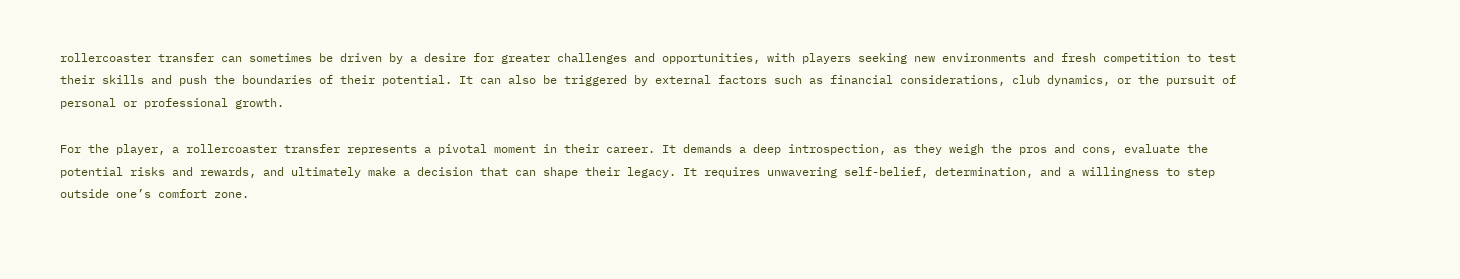rollercoaster transfer can sometimes be driven by a desire for greater challenges and opportunities, with players seeking new environments and fresh competition to test their skills and push the boundaries of their potential. It can also be triggered by external factors such as financial considerations, club dynamics, or the pursuit of personal or professional growth.

For the player, a rollercoaster transfer represents a pivotal moment in their career. It demands a deep introspection, as they weigh the pros and cons, evaluate the potential risks and rewards, and ultimately make a decision that can shape their legacy. It requires unwavering self-belief, determination, and a willingness to step outside one’s comfort zone.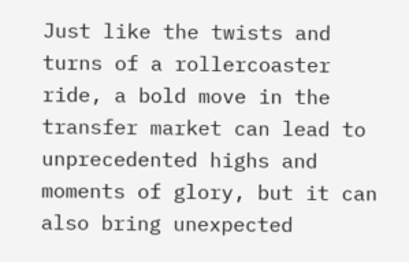Just like the twists and turns of a rollercoaster ride, a bold move in the transfer market can lead to unprecedented highs and moments of glory, but it can also bring unexpected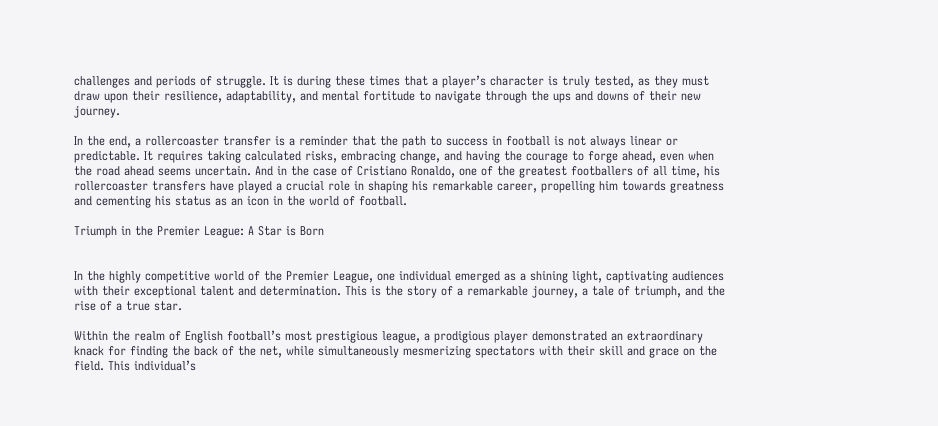challenges and periods of struggle. It is during these times that a player’s character is truly tested, as they must draw upon their resilience, adaptability, and mental fortitude to navigate through the ups and downs of their new journey.

In the end, a rollercoaster transfer is a reminder that the path to success in football is not always linear or predictable. It requires taking calculated risks, embracing change, and having the courage to forge ahead, even when the road ahead seems uncertain. And in the case of Cristiano Ronaldo, one of the greatest footballers of all time, his rollercoaster transfers have played a crucial role in shaping his remarkable career, propelling him towards greatness and cementing his status as an icon in the world of football.

Triumph in the Premier League: A Star is Born


In the highly competitive world of the Premier League, one individual emerged as a shining light, captivating audiences with their exceptional talent and determination. This is the story of a remarkable journey, a tale of triumph, and the rise of a true star.

Within the realm of English football’s most prestigious league, a prodigious player demonstrated an extraordinary knack for finding the back of the net, while simultaneously mesmerizing spectators with their skill and grace on the field. This individual’s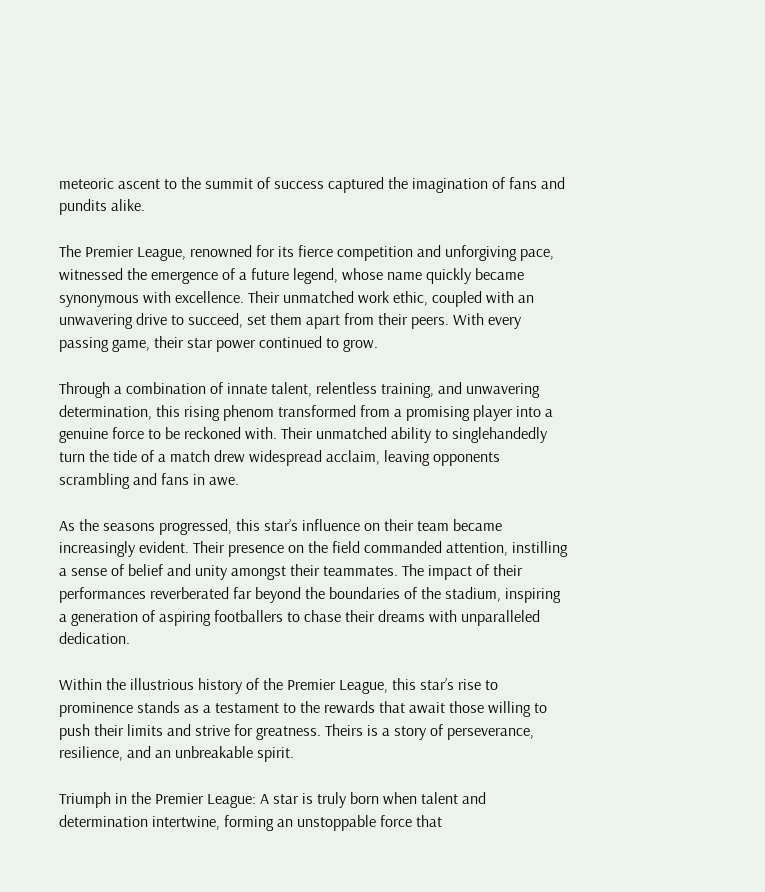meteoric ascent to the summit of success captured the imagination of fans and pundits alike.

The Premier League, renowned for its fierce competition and unforgiving pace, witnessed the emergence of a future legend, whose name quickly became synonymous with excellence. Their unmatched work ethic, coupled with an unwavering drive to succeed, set them apart from their peers. With every passing game, their star power continued to grow.

Through a combination of innate talent, relentless training, and unwavering determination, this rising phenom transformed from a promising player into a genuine force to be reckoned with. Their unmatched ability to singlehandedly turn the tide of a match drew widespread acclaim, leaving opponents scrambling and fans in awe.

As the seasons progressed, this star’s influence on their team became increasingly evident. Their presence on the field commanded attention, instilling a sense of belief and unity amongst their teammates. The impact of their performances reverberated far beyond the boundaries of the stadium, inspiring a generation of aspiring footballers to chase their dreams with unparalleled dedication.

Within the illustrious history of the Premier League, this star’s rise to prominence stands as a testament to the rewards that await those willing to push their limits and strive for greatness. Theirs is a story of perseverance, resilience, and an unbreakable spirit.

Triumph in the Premier League: A star is truly born when talent and determination intertwine, forming an unstoppable force that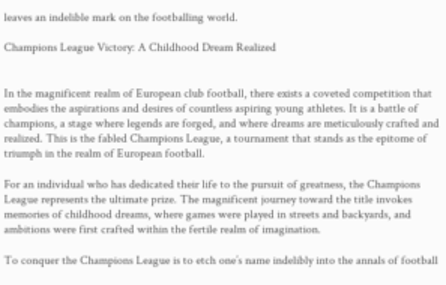leaves an indelible mark on the footballing world.

Champions League Victory: A Childhood Dream Realized


In the magnificent realm of European club football, there exists a coveted competition that embodies the aspirations and desires of countless aspiring young athletes. It is a battle of champions, a stage where legends are forged, and where dreams are meticulously crafted and realized. This is the fabled Champions League, a tournament that stands as the epitome of triumph in the realm of European football.

For an individual who has dedicated their life to the pursuit of greatness, the Champions League represents the ultimate prize. The magnificent journey toward the title invokes memories of childhood dreams, where games were played in streets and backyards, and ambitions were first crafted within the fertile realm of imagination.

To conquer the Champions League is to etch one’s name indelibly into the annals of football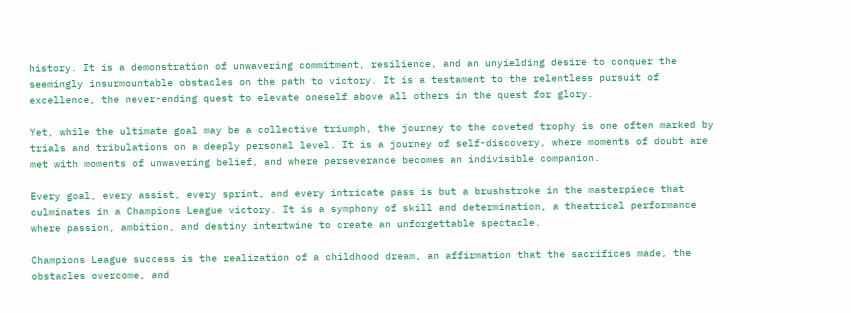history. It is a demonstration of unwavering commitment, resilience, and an unyielding desire to conquer the seemingly insurmountable obstacles on the path to victory. It is a testament to the relentless pursuit of excellence, the never-ending quest to elevate oneself above all others in the quest for glory.

Yet, while the ultimate goal may be a collective triumph, the journey to the coveted trophy is one often marked by trials and tribulations on a deeply personal level. It is a journey of self-discovery, where moments of doubt are met with moments of unwavering belief, and where perseverance becomes an indivisible companion.

Every goal, every assist, every sprint, and every intricate pass is but a brushstroke in the masterpiece that culminates in a Champions League victory. It is a symphony of skill and determination, a theatrical performance where passion, ambition, and destiny intertwine to create an unforgettable spectacle.

Champions League success is the realization of a childhood dream, an affirmation that the sacrifices made, the obstacles overcome, and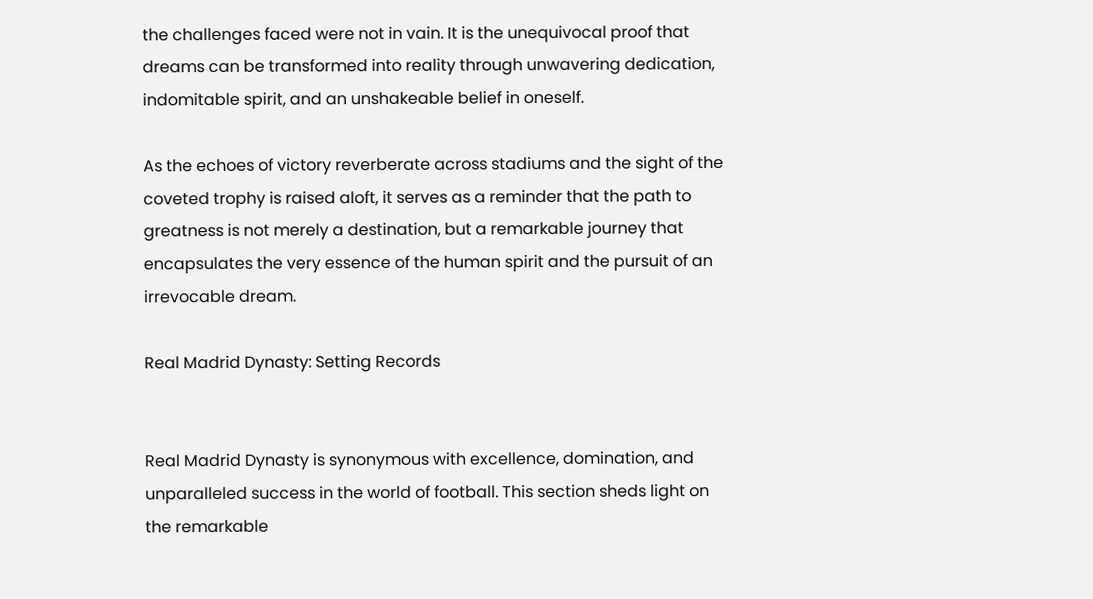the challenges faced were not in vain. It is the unequivocal proof that dreams can be transformed into reality through unwavering dedication, indomitable spirit, and an unshakeable belief in oneself.

As the echoes of victory reverberate across stadiums and the sight of the coveted trophy is raised aloft, it serves as a reminder that the path to greatness is not merely a destination, but a remarkable journey that encapsulates the very essence of the human spirit and the pursuit of an irrevocable dream.

Real Madrid Dynasty: Setting Records


Real Madrid Dynasty is synonymous with excellence, domination, and unparalleled success in the world of football. This section sheds light on the remarkable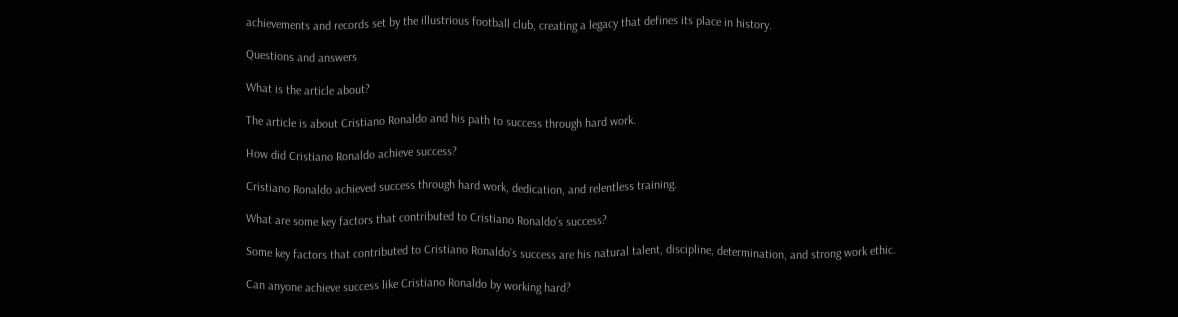achievements and records set by the illustrious football club, creating a legacy that defines its place in history.

Questions and answers

What is the article about?

The article is about Cristiano Ronaldo and his path to success through hard work.

How did Cristiano Ronaldo achieve success?

Cristiano Ronaldo achieved success through hard work, dedication, and relentless training.

What are some key factors that contributed to Cristiano Ronaldo’s success?

Some key factors that contributed to Cristiano Ronaldo’s success are his natural talent, discipline, determination, and strong work ethic.

Can anyone achieve success like Cristiano Ronaldo by working hard?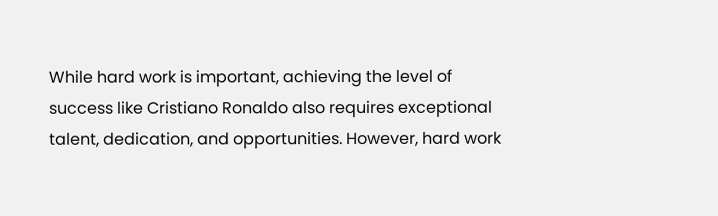While hard work is important, achieving the level of success like Cristiano Ronaldo also requires exceptional talent, dedication, and opportunities. However, hard work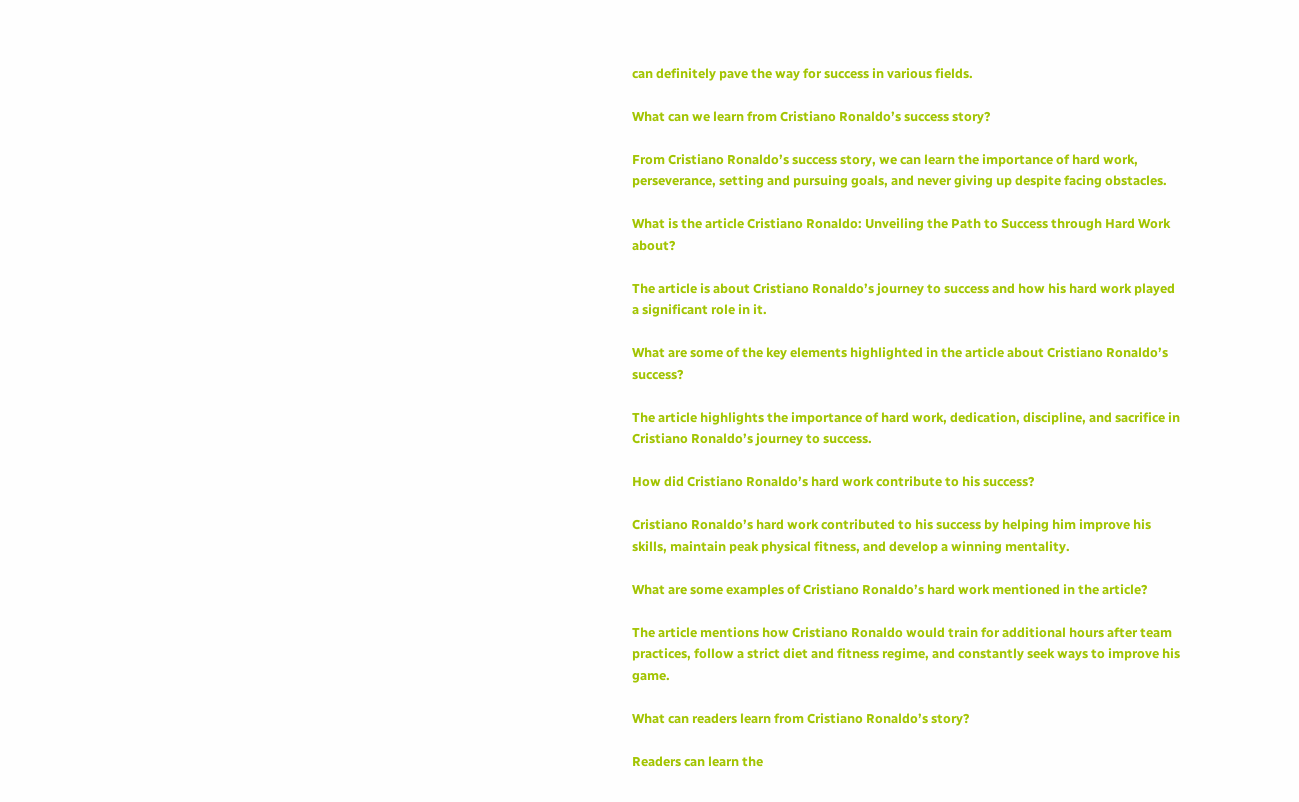can definitely pave the way for success in various fields.

What can we learn from Cristiano Ronaldo’s success story?

From Cristiano Ronaldo’s success story, we can learn the importance of hard work, perseverance, setting and pursuing goals, and never giving up despite facing obstacles.

What is the article Cristiano Ronaldo: Unveiling the Path to Success through Hard Work about?

The article is about Cristiano Ronaldo’s journey to success and how his hard work played a significant role in it.

What are some of the key elements highlighted in the article about Cristiano Ronaldo’s success?

The article highlights the importance of hard work, dedication, discipline, and sacrifice in Cristiano Ronaldo’s journey to success.

How did Cristiano Ronaldo’s hard work contribute to his success?

Cristiano Ronaldo’s hard work contributed to his success by helping him improve his skills, maintain peak physical fitness, and develop a winning mentality.

What are some examples of Cristiano Ronaldo’s hard work mentioned in the article?

The article mentions how Cristiano Ronaldo would train for additional hours after team practices, follow a strict diet and fitness regime, and constantly seek ways to improve his game.

What can readers learn from Cristiano Ronaldo’s story?

Readers can learn the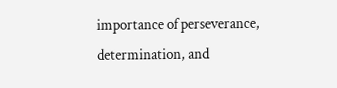importance of perseverance, determination, and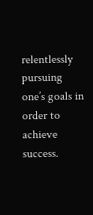relentlessly pursuing one’s goals in order to achieve success.